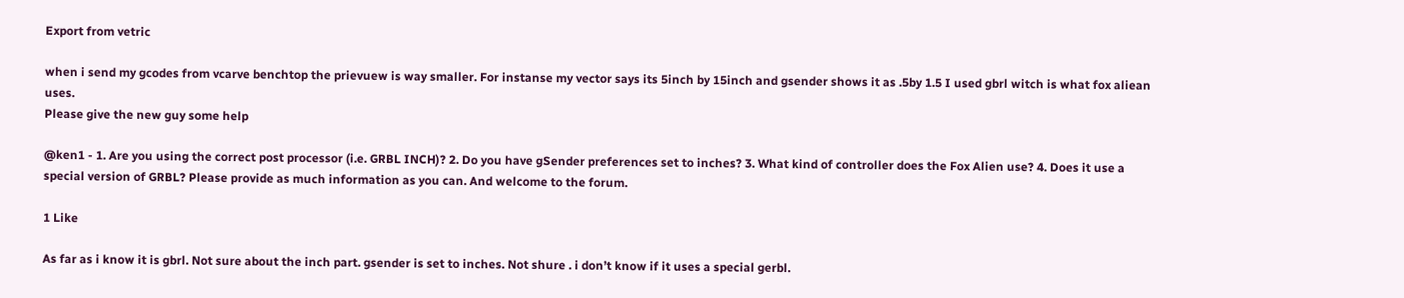Export from vetric

when i send my gcodes from vcarve benchtop the prievuew is way smaller. For instanse my vector says its 5inch by 15inch and gsender shows it as .5by 1.5 I used gbrl witch is what fox aliean uses.
Please give the new guy some help

@ken1 - 1. Are you using the correct post processor (i.e. GRBL INCH)? 2. Do you have gSender preferences set to inches? 3. What kind of controller does the Fox Alien use? 4. Does it use a special version of GRBL? Please provide as much information as you can. And welcome to the forum.

1 Like

As far as i know it is gbrl. Not sure about the inch part. gsender is set to inches. Not shure . i don’t know if it uses a special gerbl.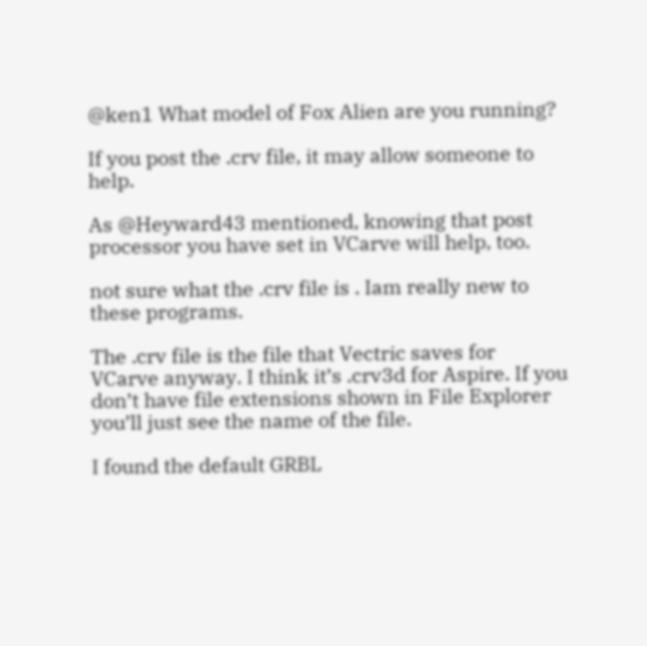@ken1 What model of Fox Alien are you running?

If you post the .crv file, it may allow someone to help.

As @Heyward43 mentioned, knowing that post processor you have set in VCarve will help, too.

not sure what the .crv file is . Iam really new to these programs.

The .crv file is the file that Vectric saves for VCarve anyway. I think it’s .crv3d for Aspire. If you don’t have file extensions shown in File Explorer you’ll just see the name of the file.

I found the default GRBL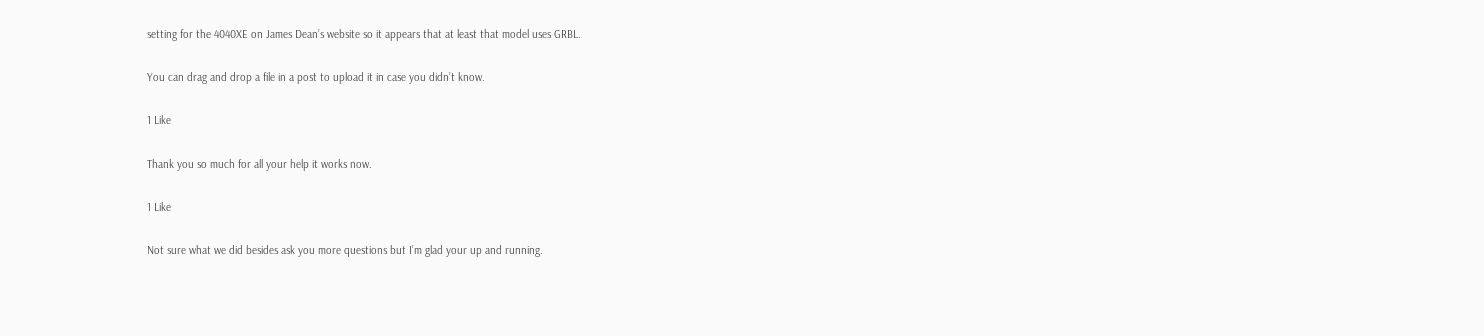setting for the 4040XE on James Dean’s website so it appears that at least that model uses GRBL.

You can drag and drop a file in a post to upload it in case you didn’t know.

1 Like

Thank you so much for all your help it works now.

1 Like

Not sure what we did besides ask you more questions but I’m glad your up and running.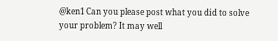@ken1 Can you please post what you did to solve your problem? It may well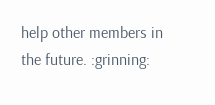help other members in the future. :grinning: